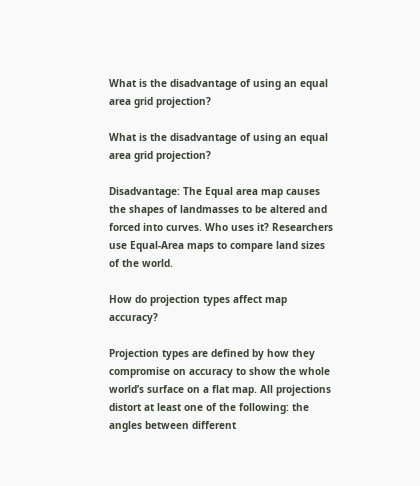What is the disadvantage of using an equal area grid projection?

What is the disadvantage of using an equal area grid projection?

Disadvantage: The Equal area map causes the shapes of landmasses to be altered and forced into curves. Who uses it? Researchers use Equal-Area maps to compare land sizes of the world.

How do projection types affect map accuracy?

Projection types are defined by how they compromise on accuracy to show the whole world’s surface on a flat map. All projections distort at least one of the following: the angles between different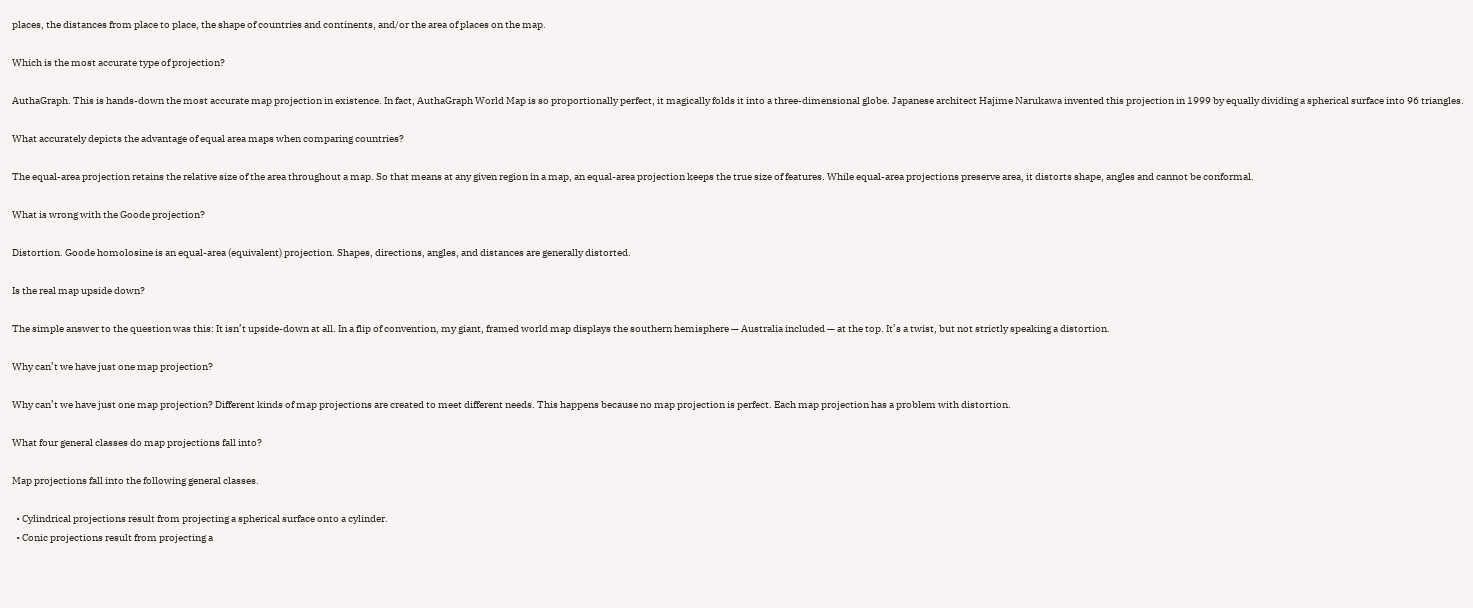places, the distances from place to place, the shape of countries and continents, and/or the area of places on the map.

Which is the most accurate type of projection?

AuthaGraph. This is hands-down the most accurate map projection in existence. In fact, AuthaGraph World Map is so proportionally perfect, it magically folds it into a three-dimensional globe. Japanese architect Hajime Narukawa invented this projection in 1999 by equally dividing a spherical surface into 96 triangles.

What accurately depicts the advantage of equal area maps when comparing countries?

The equal-area projection retains the relative size of the area throughout a map. So that means at any given region in a map, an equal-area projection keeps the true size of features. While equal-area projections preserve area, it distorts shape, angles and cannot be conformal.

What is wrong with the Goode projection?

Distortion. Goode homolosine is an equal-area (equivalent) projection. Shapes, directions, angles, and distances are generally distorted.

Is the real map upside down?

The simple answer to the question was this: It isn’t upside-down at all. In a flip of convention, my giant, framed world map displays the southern hemisphere — Australia included — at the top. It’s a twist, but not strictly speaking a distortion.

Why can’t we have just one map projection?

Why can’t we have just one map projection? Different kinds of map projections are created to meet different needs. This happens because no map projection is perfect. Each map projection has a problem with distortion.

What four general classes do map projections fall into?

Map projections fall into the following general classes.

  • Cylindrical projections result from projecting a spherical surface onto a cylinder.
  • Conic projections result from projecting a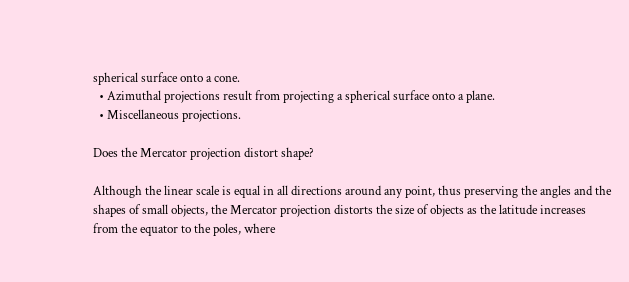spherical surface onto a cone.
  • Azimuthal projections result from projecting a spherical surface onto a plane.
  • Miscellaneous projections.

Does the Mercator projection distort shape?

Although the linear scale is equal in all directions around any point, thus preserving the angles and the shapes of small objects, the Mercator projection distorts the size of objects as the latitude increases from the equator to the poles, where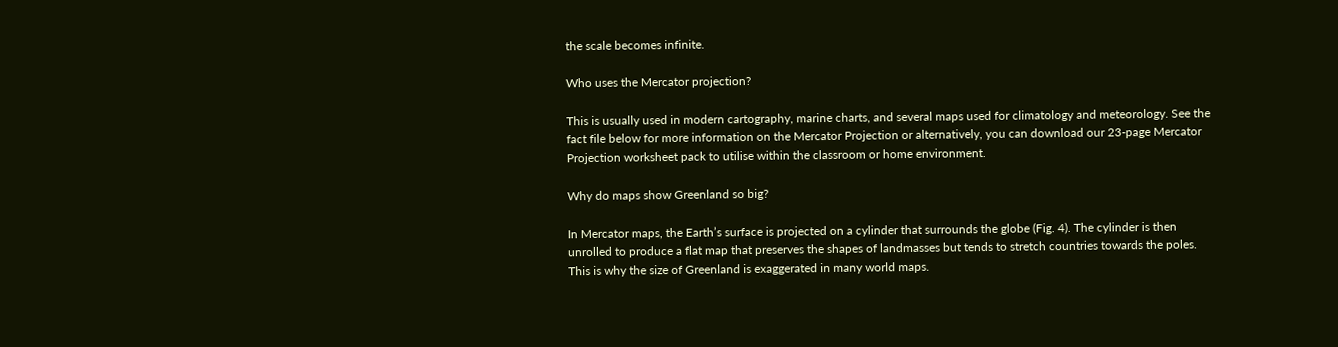the scale becomes infinite.

Who uses the Mercator projection?

This is usually used in modern cartography, marine charts, and several maps used for climatology and meteorology. See the fact file below for more information on the Mercator Projection or alternatively, you can download our 23-page Mercator Projection worksheet pack to utilise within the classroom or home environment.

Why do maps show Greenland so big?

In Mercator maps, the Earth’s surface is projected on a cylinder that surrounds the globe (Fig. 4). The cylinder is then unrolled to produce a flat map that preserves the shapes of landmasses but tends to stretch countries towards the poles. This is why the size of Greenland is exaggerated in many world maps.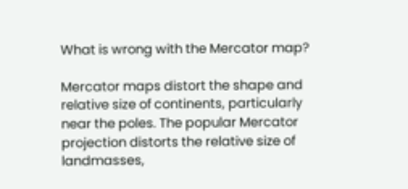What is wrong with the Mercator map?

Mercator maps distort the shape and relative size of continents, particularly near the poles. The popular Mercator projection distorts the relative size of landmasses,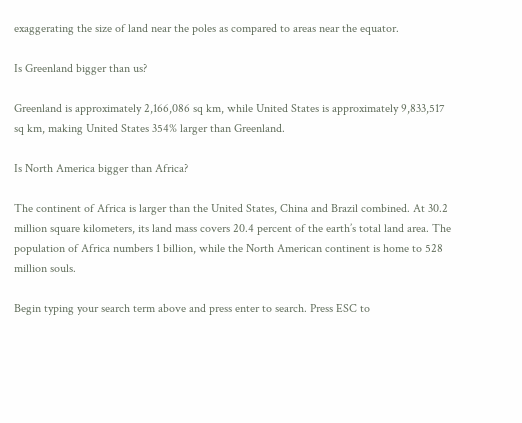exaggerating the size of land near the poles as compared to areas near the equator.

Is Greenland bigger than us?

Greenland is approximately 2,166,086 sq km, while United States is approximately 9,833,517 sq km, making United States 354% larger than Greenland.

Is North America bigger than Africa?

The continent of Africa is larger than the United States, China and Brazil combined. At 30.2 million square kilometers, its land mass covers 20.4 percent of the earth’s total land area. The population of Africa numbers 1 billion, while the North American continent is home to 528 million souls.

Begin typing your search term above and press enter to search. Press ESC to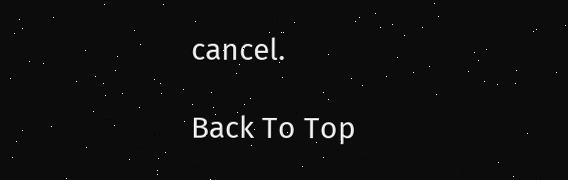cancel.

Back To Top